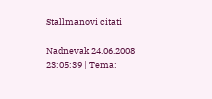Stallmanovi citati

Nadnevak 24.06.2008 23:05:39 | Tema: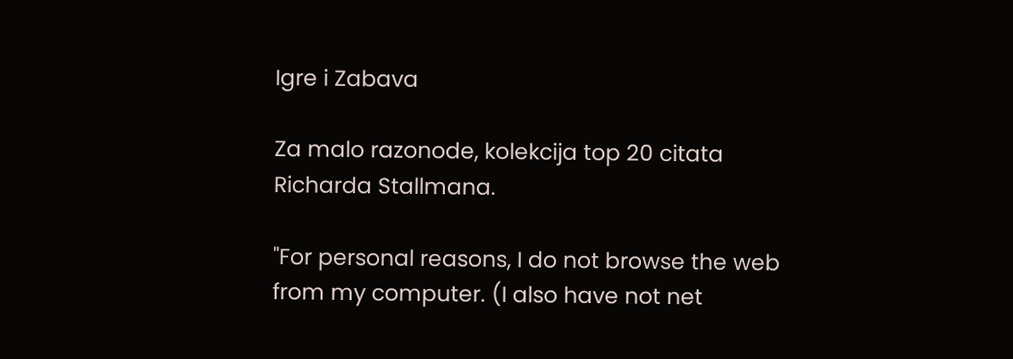Igre i Zabava

Za malo razonode, kolekcija top 20 citata Richarda Stallmana.

"For personal reasons, I do not browse the web from my computer. (I also have not net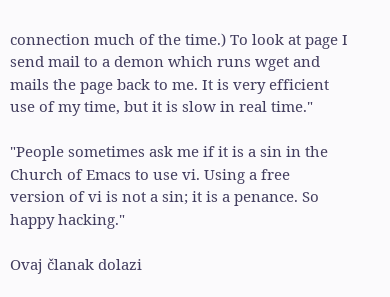connection much of the time.) To look at page I send mail to a demon which runs wget and mails the page back to me. It is very efficient use of my time, but it is slow in real time."

"People sometimes ask me if it is a sin in the Church of Emacs to use vi. Using a free version of vi is not a sin; it is a penance. So happy hacking."

Ovaj članak dolazi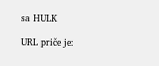sa HULK

URL priče je: